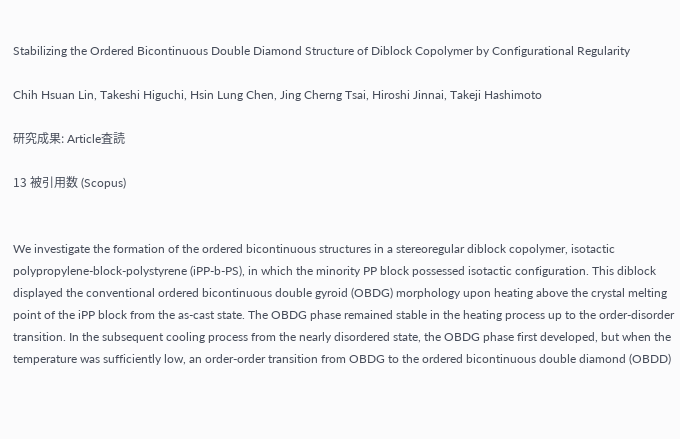Stabilizing the Ordered Bicontinuous Double Diamond Structure of Diblock Copolymer by Configurational Regularity

Chih Hsuan Lin, Takeshi Higuchi, Hsin Lung Chen, Jing Cherng Tsai, Hiroshi Jinnai, Takeji Hashimoto

研究成果: Article査読

13 被引用数 (Scopus)


We investigate the formation of the ordered bicontinuous structures in a stereoregular diblock copolymer, isotactic polypropylene-block-polystyrene (iPP-b-PS), in which the minority PP block possessed isotactic configuration. This diblock displayed the conventional ordered bicontinuous double gyroid (OBDG) morphology upon heating above the crystal melting point of the iPP block from the as-cast state. The OBDG phase remained stable in the heating process up to the order-disorder transition. In the subsequent cooling process from the nearly disordered state, the OBDG phase first developed, but when the temperature was sufficiently low, an order-order transition from OBDG to the ordered bicontinuous double diamond (OBDD)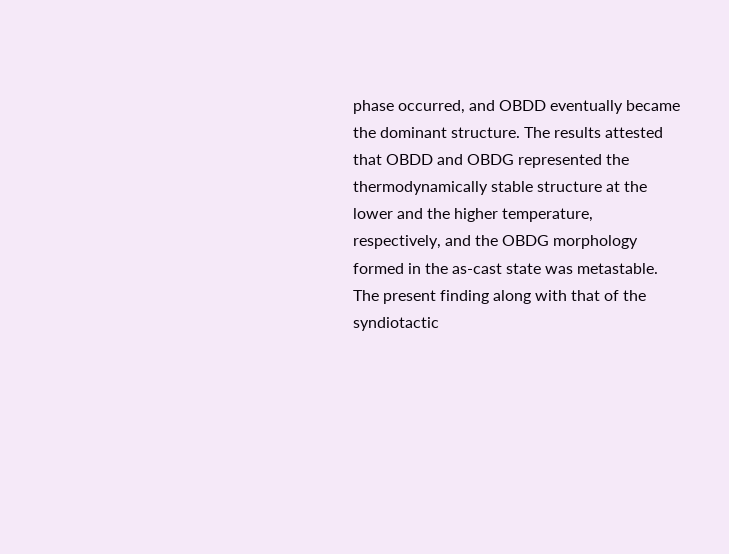phase occurred, and OBDD eventually became the dominant structure. The results attested that OBDD and OBDG represented the thermodynamically stable structure at the lower and the higher temperature, respectively, and the OBDG morphology formed in the as-cast state was metastable. The present finding along with that of the syndiotactic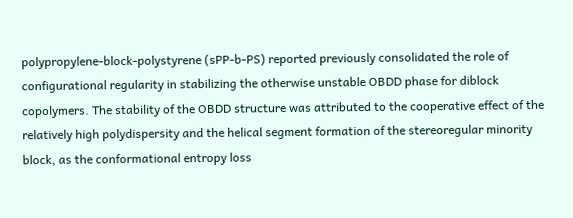polypropylene-block-polystyrene (sPP-b-PS) reported previously consolidated the role of configurational regularity in stabilizing the otherwise unstable OBDD phase for diblock copolymers. The stability of the OBDD structure was attributed to the cooperative effect of the relatively high polydispersity and the helical segment formation of the stereoregular minority block, as the conformational entropy loss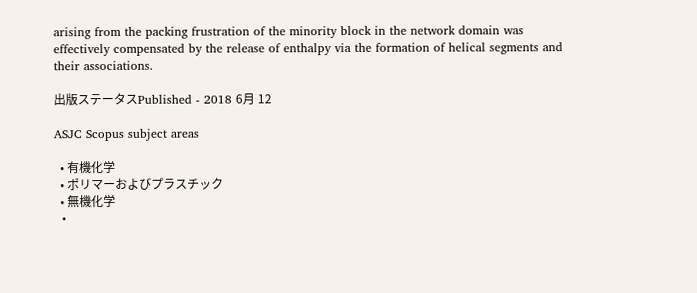arising from the packing frustration of the minority block in the network domain was effectively compensated by the release of enthalpy via the formation of helical segments and their associations.

出版ステータスPublished - 2018 6月 12

ASJC Scopus subject areas

  • 有機化学
  • ポリマーおよびプラスチック
  • 無機化学
  •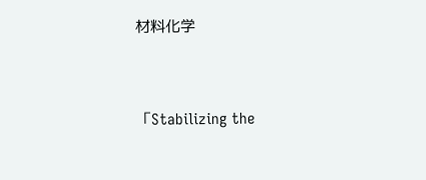材料化学


「Stabilizing the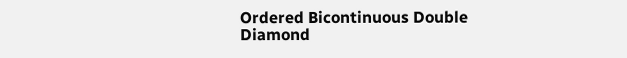Ordered Bicontinuous Double Diamond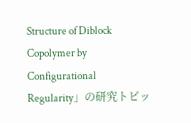Structure of Diblock Copolymer by Configurational Regularity」の研究トピッ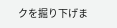クを掘り下げま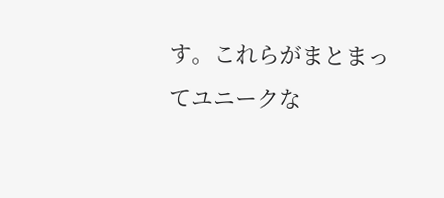す。これらがまとまってユニークな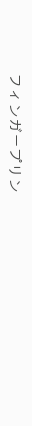フィンガープリン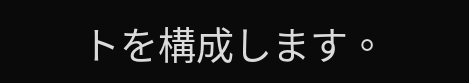トを構成します。